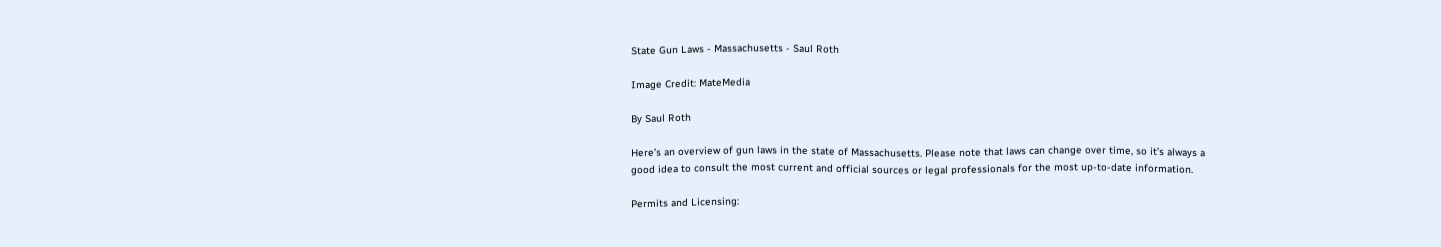State Gun Laws - Massachusetts - Saul Roth

Image Credit: MateMedia

By Saul Roth

Here’s an overview of gun laws in the state of Massachusetts. Please note that laws can change over time, so it’s always a good idea to consult the most current and official sources or legal professionals for the most up-to-date information.

Permits and Licensing: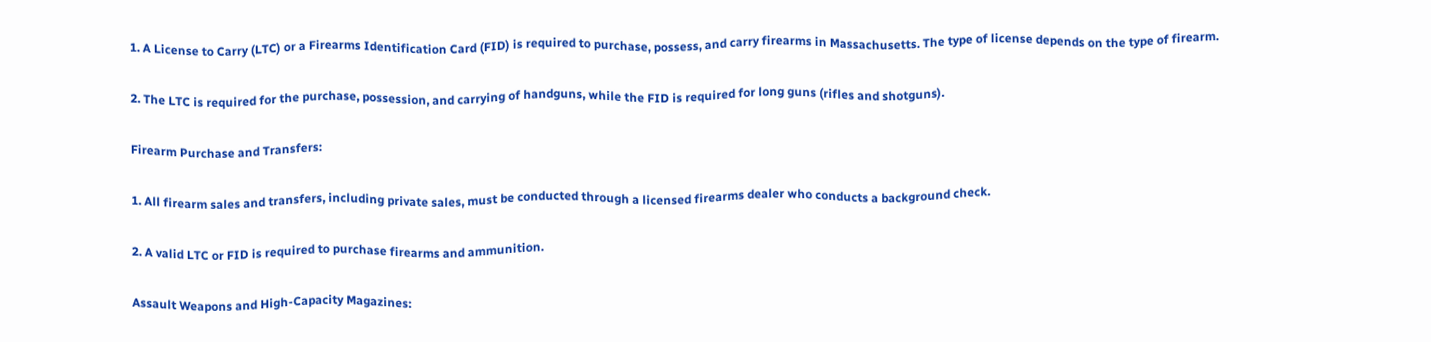1. A License to Carry (LTC) or a Firearms Identification Card (FID) is required to purchase, possess, and carry firearms in Massachusetts. The type of license depends on the type of firearm.

2. The LTC is required for the purchase, possession, and carrying of handguns, while the FID is required for long guns (rifles and shotguns).

Firearm Purchase and Transfers:

1. All firearm sales and transfers, including private sales, must be conducted through a licensed firearms dealer who conducts a background check.

2. A valid LTC or FID is required to purchase firearms and ammunition.

Assault Weapons and High-Capacity Magazines: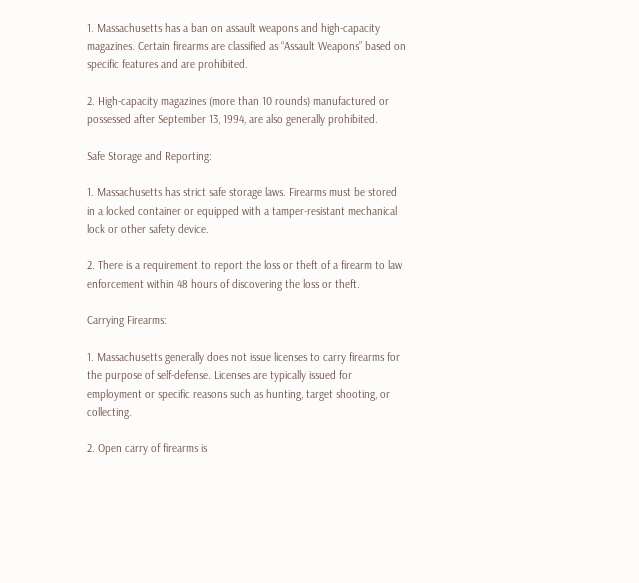1. Massachusetts has a ban on assault weapons and high-capacity magazines. Certain firearms are classified as “Assault Weapons” based on specific features and are prohibited.

2. High-capacity magazines (more than 10 rounds) manufactured or possessed after September 13, 1994, are also generally prohibited.

Safe Storage and Reporting:

1. Massachusetts has strict safe storage laws. Firearms must be stored in a locked container or equipped with a tamper-resistant mechanical lock or other safety device.

2. There is a requirement to report the loss or theft of a firearm to law enforcement within 48 hours of discovering the loss or theft.

Carrying Firearms:

1. Massachusetts generally does not issue licenses to carry firearms for the purpose of self-defense. Licenses are typically issued for employment or specific reasons such as hunting, target shooting, or collecting.

2. Open carry of firearms is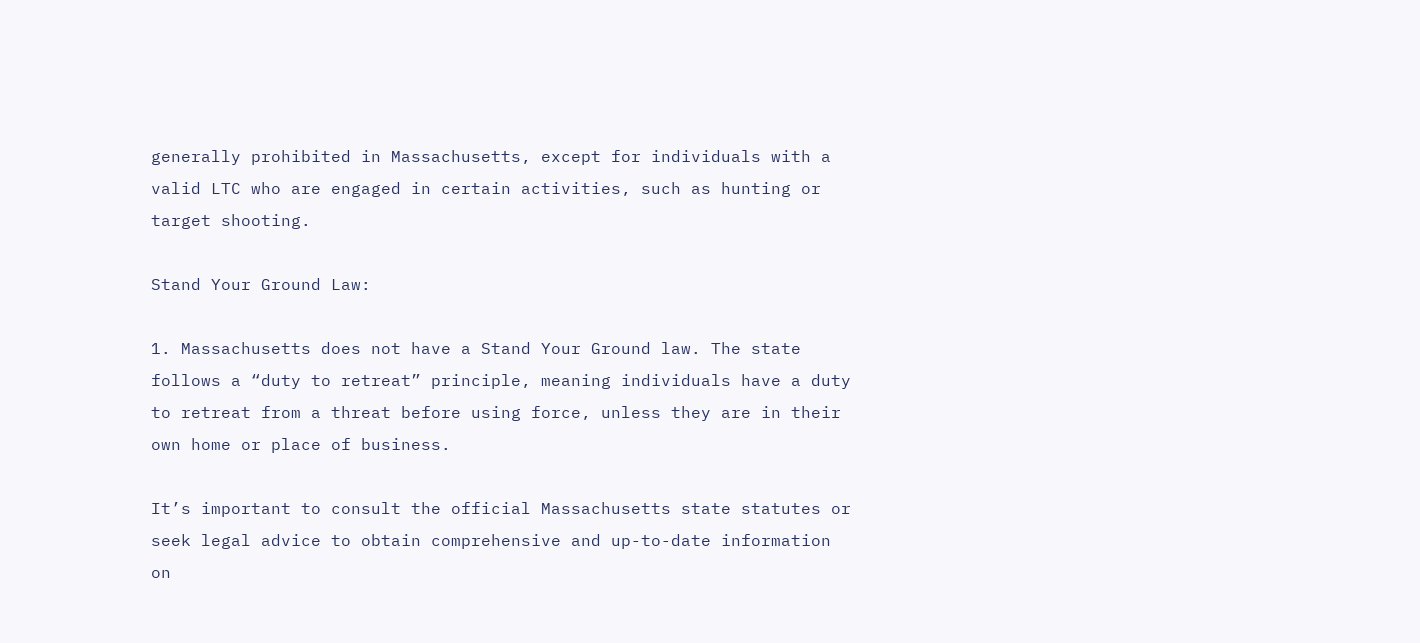generally prohibited in Massachusetts, except for individuals with a valid LTC who are engaged in certain activities, such as hunting or target shooting.

Stand Your Ground Law:

1. Massachusetts does not have a Stand Your Ground law. The state follows a “duty to retreat” principle, meaning individuals have a duty to retreat from a threat before using force, unless they are in their own home or place of business.

It’s important to consult the official Massachusetts state statutes or seek legal advice to obtain comprehensive and up-to-date information on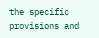the specific provisions and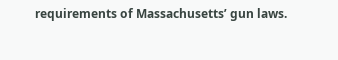requirements of Massachusetts’ gun laws.